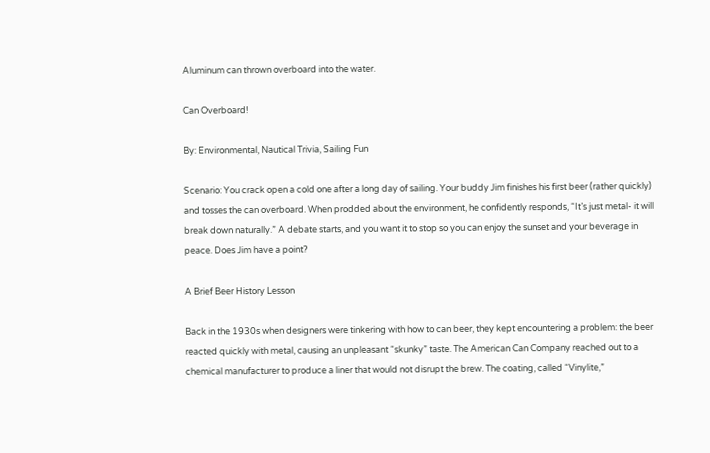Aluminum can thrown overboard into the water.

Can Overboard!

By: Environmental, Nautical Trivia, Sailing Fun

Scenario: You crack open a cold one after a long day of sailing. Your buddy Jim finishes his first beer (rather quickly) and tosses the can overboard. When prodded about the environment, he confidently responds, “It’s just metal- it will break down naturally.” A debate starts, and you want it to stop so you can enjoy the sunset and your beverage in peace. Does Jim have a point?

A Brief Beer History Lesson

Back in the 1930s when designers were tinkering with how to can beer, they kept encountering a problem: the beer reacted quickly with metal, causing an unpleasant “skunky” taste. The American Can Company reached out to a chemical manufacturer to produce a liner that would not disrupt the brew. The coating, called “Vinylite,”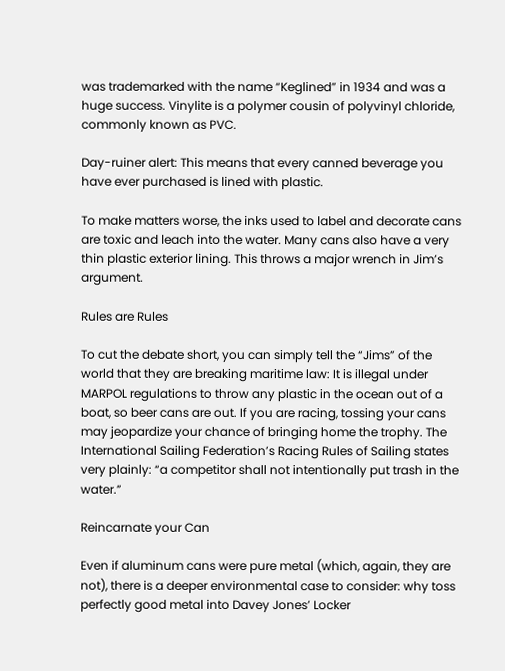was trademarked with the name “Keglined” in 1934 and was a huge success. Vinylite is a polymer cousin of polyvinyl chloride, commonly known as PVC.

Day-ruiner alert: This means that every canned beverage you have ever purchased is lined with plastic.

To make matters worse, the inks used to label and decorate cans are toxic and leach into the water. Many cans also have a very thin plastic exterior lining. This throws a major wrench in Jim’s argument.

Rules are Rules

To cut the debate short, you can simply tell the “Jims” of the world that they are breaking maritime law: It is illegal under MARPOL regulations to throw any plastic in the ocean out of a boat, so beer cans are out. If you are racing, tossing your cans may jeopardize your chance of bringing home the trophy. The International Sailing Federation’s Racing Rules of Sailing states very plainly: “a competitor shall not intentionally put trash in the water.”

Reincarnate your Can

Even if aluminum cans were pure metal (which, again, they are not), there is a deeper environmental case to consider: why toss perfectly good metal into Davey Jones’ Locker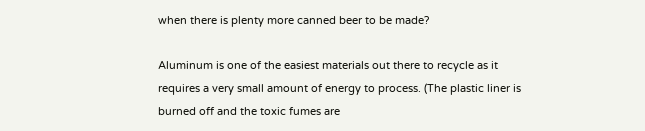when there is plenty more canned beer to be made?

Aluminum is one of the easiest materials out there to recycle as it requires a very small amount of energy to process. (The plastic liner is burned off and the toxic fumes are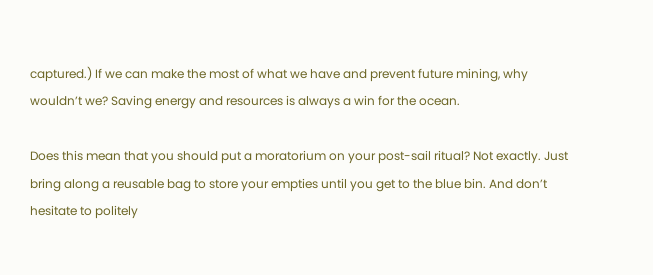captured.) If we can make the most of what we have and prevent future mining, why wouldn’t we? Saving energy and resources is always a win for the ocean.

Does this mean that you should put a moratorium on your post-sail ritual? Not exactly. Just bring along a reusable bag to store your empties until you get to the blue bin. And don’t hesitate to politely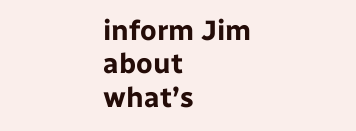inform Jim about what’s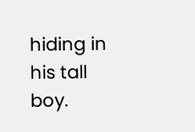hiding in his tall boy.